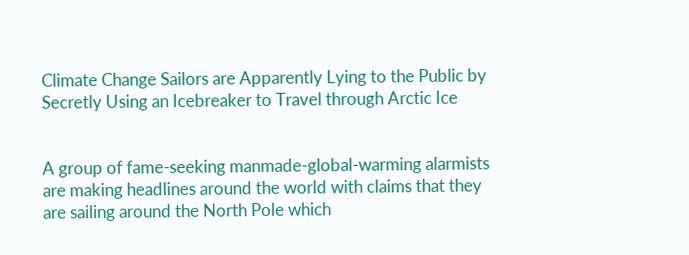Climate Change Sailors are Apparently Lying to the Public by Secretly Using an Icebreaker to Travel through Arctic Ice


A group of fame-seeking manmade-global-warming alarmists are making headlines around the world with claims that they are sailing around the North Pole which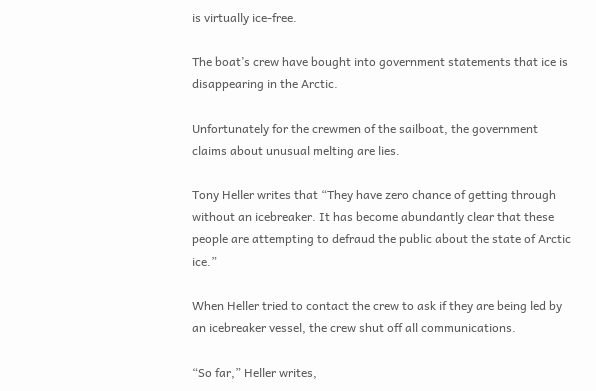is virtually ice-free.

The boat’s crew have bought into government statements that ice is disappearing in the Arctic.

Unfortunately for the crewmen of the sailboat, the government claims about unusual melting are lies.

Tony Heller writes that “They have zero chance of getting through without an icebreaker. It has become abundantly clear that these people are attempting to defraud the public about the state of Arctic ice.”

When Heller tried to contact the crew to ask if they are being led by an icebreaker vessel, the crew shut off all communications.

“So far,” Heller writes,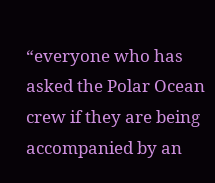“everyone who has asked the Polar Ocean crew if they are being accompanied by an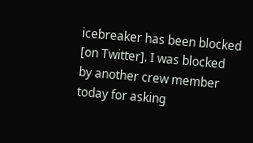icebreaker has been blocked [on Twitter]. I was blocked by another crew member today for asking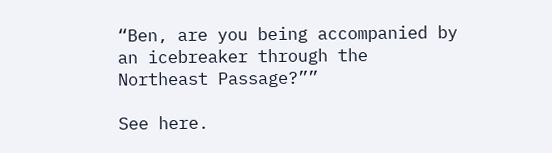“Ben, are you being accompanied by an icebreaker through the Northeast Passage?””

See here.